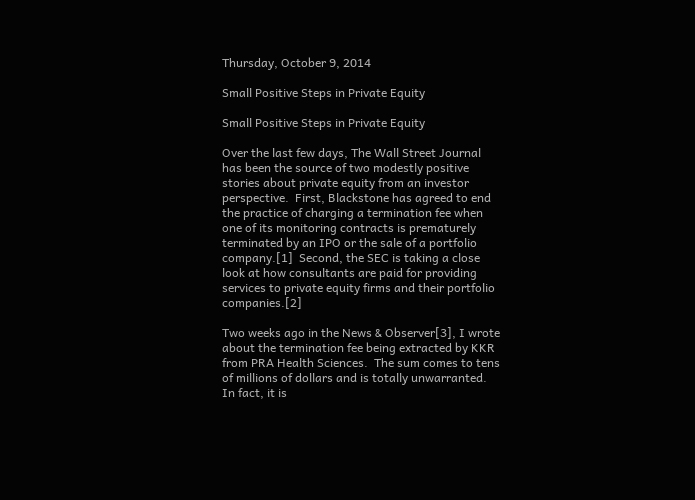Thursday, October 9, 2014

Small Positive Steps in Private Equity

Small Positive Steps in Private Equity

Over the last few days, The Wall Street Journal has been the source of two modestly positive stories about private equity from an investor perspective.  First, Blackstone has agreed to end the practice of charging a termination fee when one of its monitoring contracts is prematurely terminated by an IPO or the sale of a portfolio company.[1]  Second, the SEC is taking a close look at how consultants are paid for providing services to private equity firms and their portfolio companies.[2]

Two weeks ago in the News & Observer[3], I wrote about the termination fee being extracted by KKR from PRA Health Sciences.  The sum comes to tens of millions of dollars and is totally unwarranted.  In fact, it is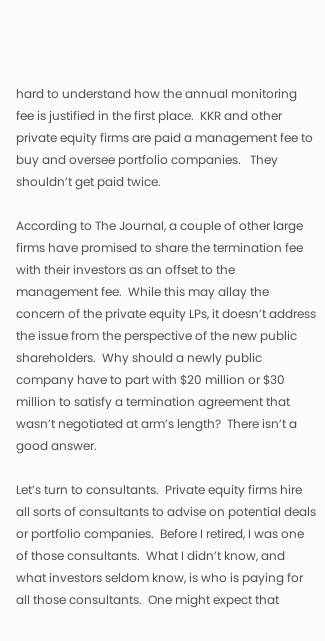hard to understand how the annual monitoring fee is justified in the first place.  KKR and other private equity firms are paid a management fee to buy and oversee portfolio companies.   They shouldn’t get paid twice.

According to The Journal, a couple of other large firms have promised to share the termination fee with their investors as an offset to the management fee.  While this may allay the concern of the private equity LPs, it doesn’t address the issue from the perspective of the new public shareholders.  Why should a newly public company have to part with $20 million or $30 million to satisfy a termination agreement that wasn’t negotiated at arm’s length?  There isn’t a good answer.

Let’s turn to consultants.  Private equity firms hire all sorts of consultants to advise on potential deals or portfolio companies.  Before I retired, I was one of those consultants.  What I didn’t know, and what investors seldom know, is who is paying for all those consultants.  One might expect that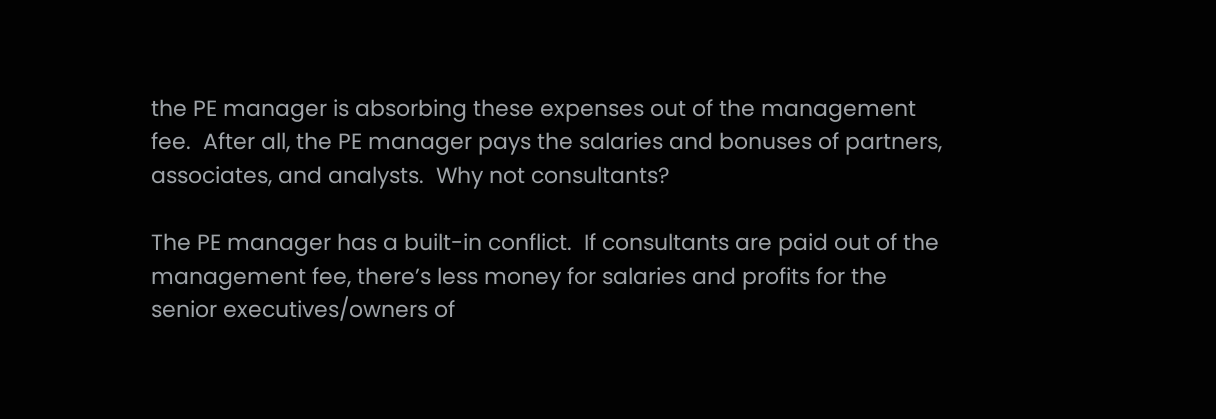the PE manager is absorbing these expenses out of the management fee.  After all, the PE manager pays the salaries and bonuses of partners, associates, and analysts.  Why not consultants?

The PE manager has a built-in conflict.  If consultants are paid out of the management fee, there’s less money for salaries and profits for the senior executives/owners of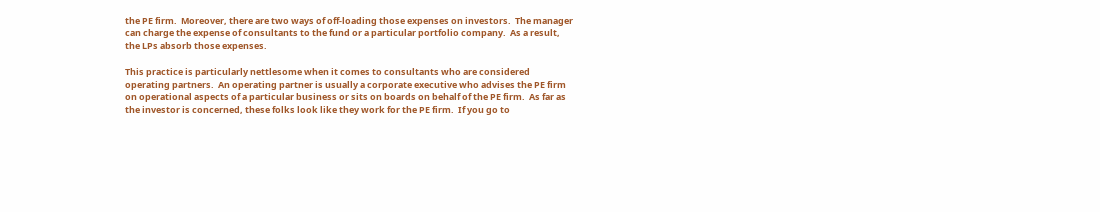the PE firm.  Moreover, there are two ways of off-loading those expenses on investors.  The manager can charge the expense of consultants to the fund or a particular portfolio company.  As a result, the LPs absorb those expenses.

This practice is particularly nettlesome when it comes to consultants who are considered operating partners.  An operating partner is usually a corporate executive who advises the PE firm on operational aspects of a particular business or sits on boards on behalf of the PE firm.  As far as the investor is concerned, these folks look like they work for the PE firm.  If you go to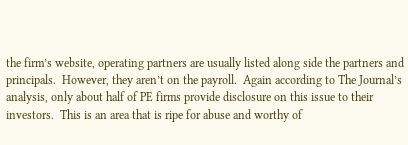the firm’s website, operating partners are usually listed along side the partners and principals.  However, they aren’t on the payroll.  Again according to The Journal’s analysis, only about half of PE firms provide disclosure on this issue to their investors.  This is an area that is ripe for abuse and worthy of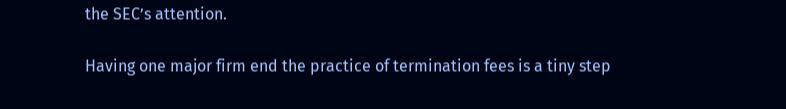the SEC’s attention.

Having one major firm end the practice of termination fees is a tiny step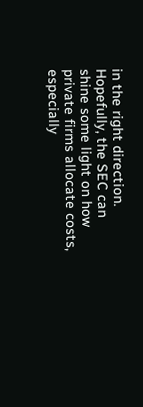in the right direction.  Hopefully, the SEC can shine some light on how private firms allocate costs, especially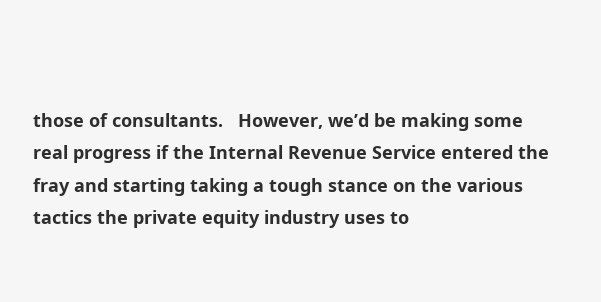those of consultants.   However, we’d be making some real progress if the Internal Revenue Service entered the fray and starting taking a tough stance on the various tactics the private equity industry uses to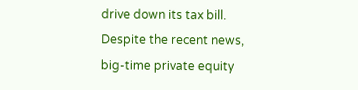drive down its tax bill.  Despite the recent news, big-time private equity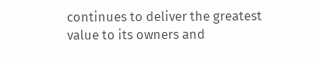continues to deliver the greatest value to its owners and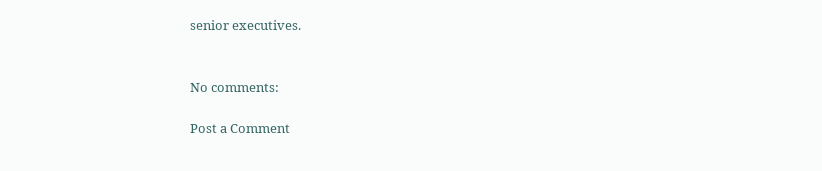senior executives.


No comments:

Post a Comment